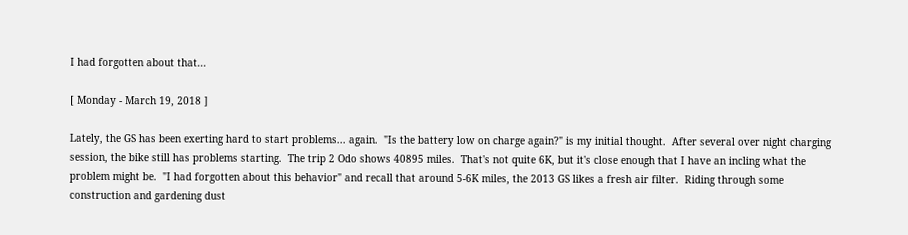I had forgotten about that...

[ Monday - March 19, 2018 ]

Lately, the GS has been exerting hard to start problems... again.  "Is the battery low on charge again?" is my initial thought.  After several over night charging session, the bike still has problems starting.  The trip 2 Odo shows 40895 miles.  That's not quite 6K, but it's close enough that I have an incling what the problem might be.  "I had forgotten about this behavior" and recall that around 5-6K miles, the 2013 GS likes a fresh air filter.  Riding through some construction and gardening dust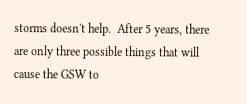storms doesn't help.  After 5 years, there are only three possible things that will cause the GSW to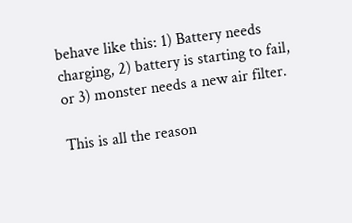behave like this: 1) Battery needs charging, 2) battery is starting to fail, or 3) monster needs a new air filter.

This is all the reason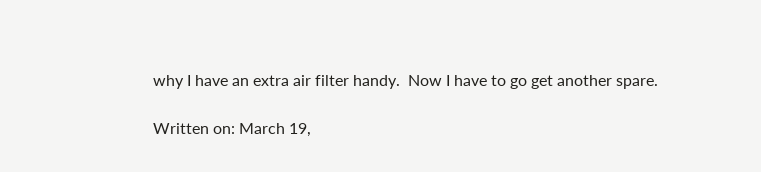why I have an extra air filter handy.  Now I have to go get another spare.

Written on: March 19,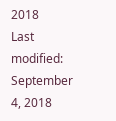2018
Last modified: September 4, 2018